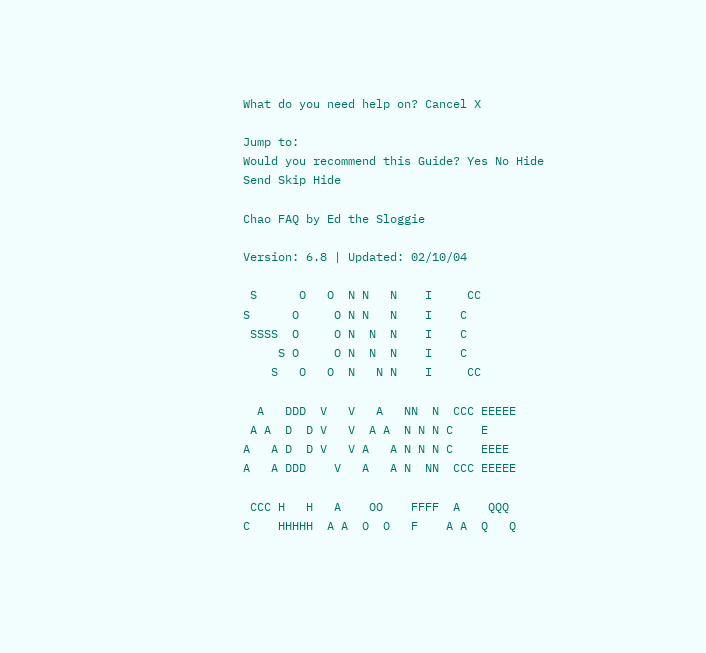What do you need help on? Cancel X

Jump to:
Would you recommend this Guide? Yes No Hide
Send Skip Hide

Chao FAQ by Ed the Sloggie

Version: 6.8 | Updated: 02/10/04

 S      O   O  N N   N    I     CC
S      O     O N N   N    I    C
 SSSS  O     O N  N  N    I    C
     S O     O N  N  N    I    C
    S   O   O  N   N N    I     CC

  A   DDD  V   V   A   NN  N  CCC EEEEE
 A A  D  D V   V  A A  N N N C    E
A   A D  D V   V A   A N N N C    EEEE
A   A DDD    V   A   A N  NN  CCC EEEEE

 CCC H   H   A    OO    FFFF  A    QQQ
C    HHHHH  A A  O  O   F    A A  Q   Q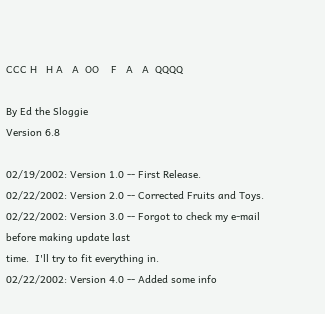CCC H   H A   A  OO    F   A   A  QQQQ

By Ed the Sloggie
Version 6.8

02/19/2002: Version 1.0 -- First Release.
02/22/2002: Version 2.0 -- Corrected Fruits and Toys.
02/22/2002: Version 3.0 -- Forgot to check my e-mail before making update last
time.  I'll try to fit everything in.
02/22/2002: Version 4.0 -- Added some info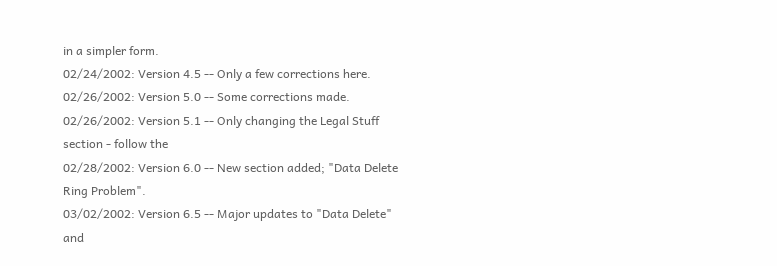in a simpler form.
02/24/2002: Version 4.5 -- Only a few corrections here.
02/26/2002: Version 5.0 -- Some corrections made.
02/26/2002: Version 5.1 -- Only changing the Legal Stuff section - follow the
02/28/2002: Version 6.0 -- New section added; "Data Delete Ring Problem".
03/02/2002: Version 6.5 -- Major updates to "Data Delete" and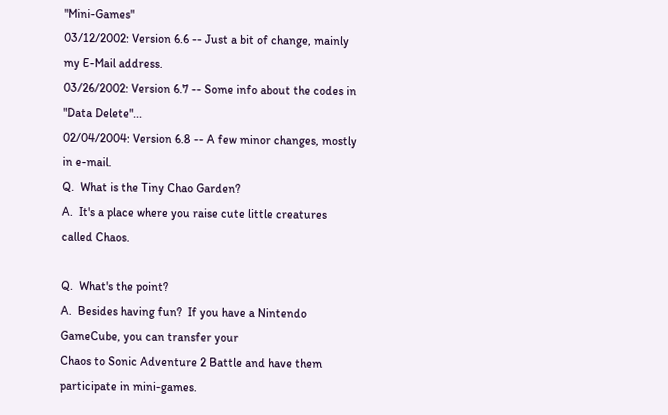"Mini-Games"
03/12/2002: Version 6.6 -- Just a bit of change, mainly my E-Mail address.
03/26/2002: Version 6.7 -- Some info about the codes in "Data Delete"...
02/04/2004: Version 6.8 -- A few minor changes, mostly in e-mail.
Q.  What is the Tiny Chao Garden?
A.  It's a place where you raise cute little creatures called Chaos.

Q.  What's the point?
A.  Besides having fun?  If you have a Nintendo GameCube, you can transfer your
Chaos to Sonic Adventure 2 Battle and have them participate in mini-games.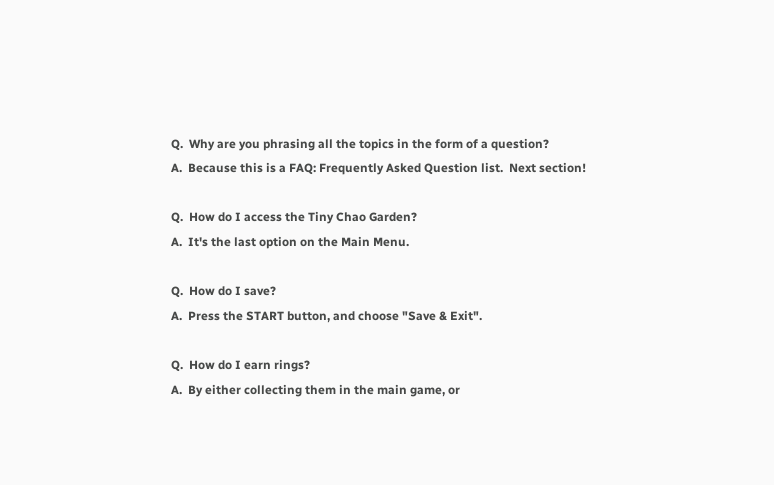Q.  Why are you phrasing all the topics in the form of a question?
A.  Because this is a FAQ: Frequently Asked Question list.  Next section!

Q.  How do I access the Tiny Chao Garden?
A.  It's the last option on the Main Menu.

Q.  How do I save?
A.  Press the START button, and choose "Save & Exit".

Q.  How do I earn rings?
A.  By either collecting them in the main game, or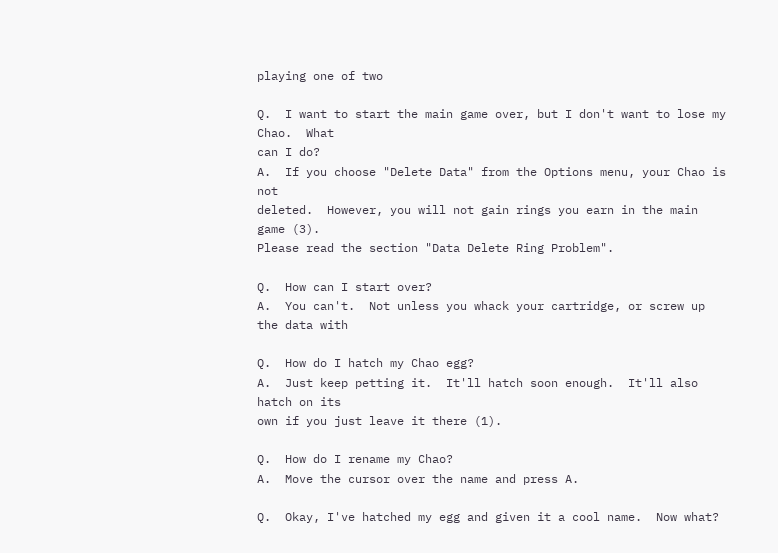playing one of two

Q.  I want to start the main game over, but I don't want to lose my Chao.  What
can I do?
A.  If you choose "Delete Data" from the Options menu, your Chao is not
deleted.  However, you will not gain rings you earn in the main game (3).
Please read the section "Data Delete Ring Problem".

Q.  How can I start over?
A.  You can't.  Not unless you whack your cartridge, or screw up the data with

Q.  How do I hatch my Chao egg?
A.  Just keep petting it.  It'll hatch soon enough.  It'll also hatch on its
own if you just leave it there (1).

Q.  How do I rename my Chao?
A.  Move the cursor over the name and press A.

Q.  Okay, I've hatched my egg and given it a cool name.  Now what?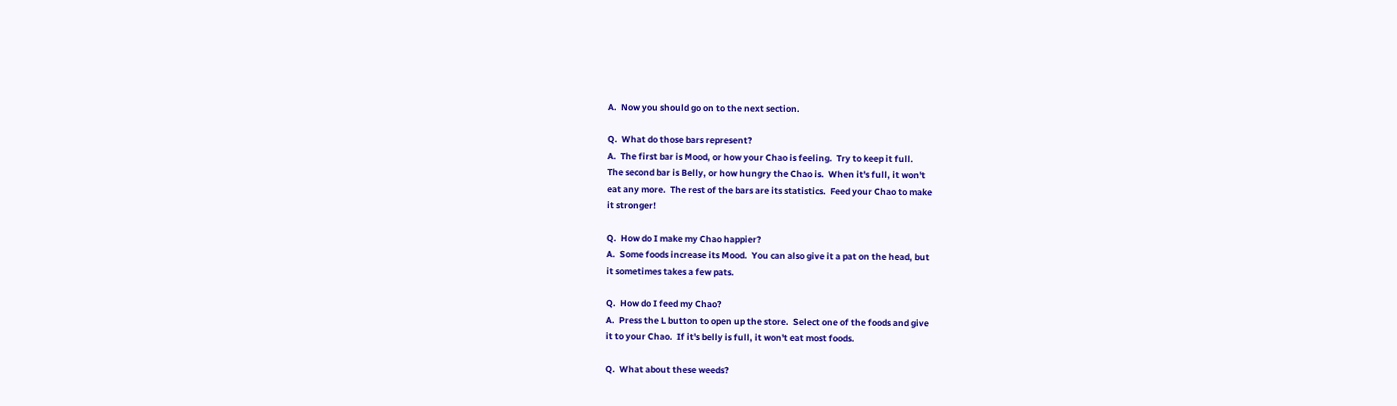A.  Now you should go on to the next section.

Q.  What do those bars represent?
A.  The first bar is Mood, or how your Chao is feeling.  Try to keep it full.
The second bar is Belly, or how hungry the Chao is.  When it's full, it won't
eat any more.  The rest of the bars are its statistics.  Feed your Chao to make
it stronger!

Q.  How do I make my Chao happier?
A.  Some foods increase its Mood.  You can also give it a pat on the head, but
it sometimes takes a few pats.

Q.  How do I feed my Chao?
A.  Press the L button to open up the store.  Select one of the foods and give
it to your Chao.  If it's belly is full, it won't eat most foods.

Q.  What about these weeds?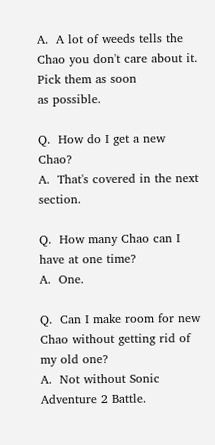A.  A lot of weeds tells the Chao you don't care about it.  Pick them as soon
as possible.

Q.  How do I get a new Chao?
A.  That's covered in the next section.

Q.  How many Chao can I have at one time?
A.  One.

Q.  Can I make room for new Chao without getting rid of my old one?
A.  Not without Sonic Adventure 2 Battle.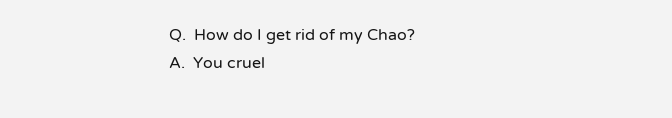Q.  How do I get rid of my Chao?
A.  You cruel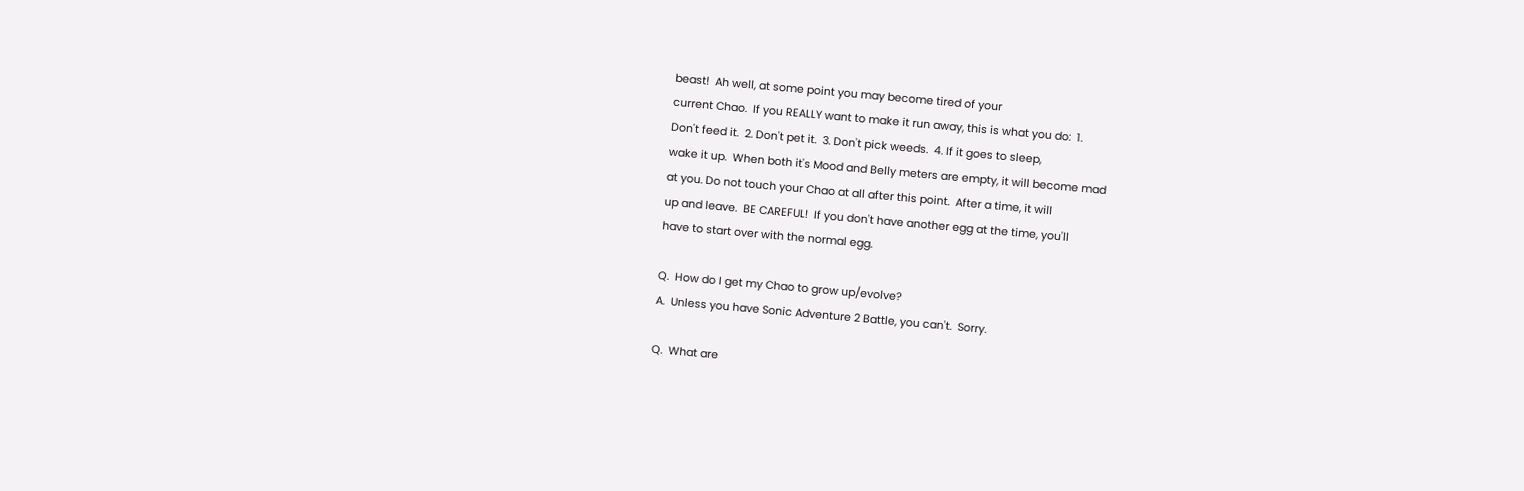beast!  Ah well, at some point you may become tired of your
current Chao.  If you REALLY want to make it run away, this is what you do:  1.
Don't feed it.  2. Don't pet it.  3. Don't pick weeds.  4. If it goes to sleep,
wake it up.  When both it's Mood and Belly meters are empty, it will become mad
at you. Do not touch your Chao at all after this point.  After a time, it will
up and leave.  BE CAREFUL!  If you don't have another egg at the time, you'll
have to start over with the normal egg.

Q.  How do I get my Chao to grow up/evolve?
A.  Unless you have Sonic Adventure 2 Battle, you can't.  Sorry.

Q.  What are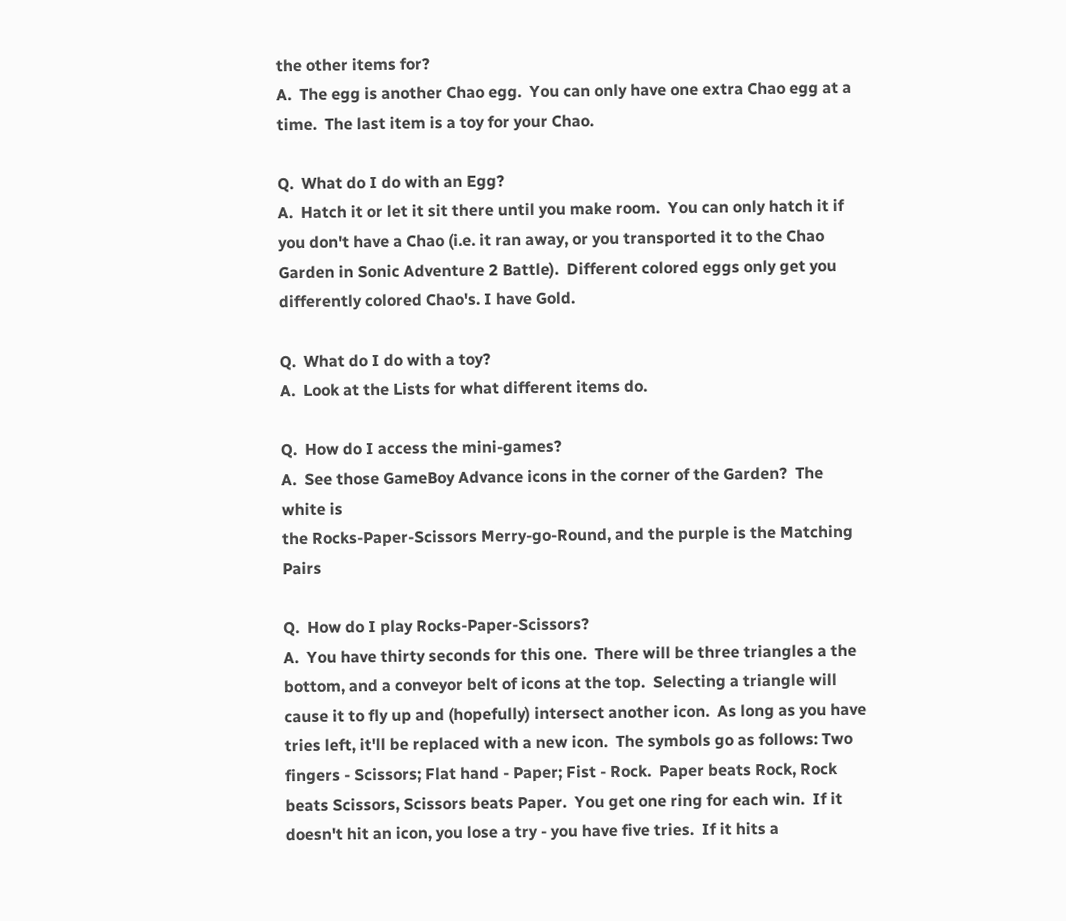the other items for?
A.  The egg is another Chao egg.  You can only have one extra Chao egg at a
time.  The last item is a toy for your Chao.

Q.  What do I do with an Egg?
A.  Hatch it or let it sit there until you make room.  You can only hatch it if
you don't have a Chao (i.e. it ran away, or you transported it to the Chao
Garden in Sonic Adventure 2 Battle).  Different colored eggs only get you
differently colored Chao's. I have Gold.

Q.  What do I do with a toy?
A.  Look at the Lists for what different items do.

Q.  How do I access the mini-games?
A.  See those GameBoy Advance icons in the corner of the Garden?  The white is
the Rocks-Paper-Scissors Merry-go-Round, and the purple is the Matching Pairs

Q.  How do I play Rocks-Paper-Scissors?
A.  You have thirty seconds for this one.  There will be three triangles a the
bottom, and a conveyor belt of icons at the top.  Selecting a triangle will
cause it to fly up and (hopefully) intersect another icon.  As long as you have
tries left, it'll be replaced with a new icon.  The symbols go as follows: Two
fingers - Scissors; Flat hand - Paper; Fist - Rock.  Paper beats Rock, Rock
beats Scissors, Scissors beats Paper.  You get one ring for each win.  If it
doesn't hit an icon, you lose a try - you have five tries.  If it hits a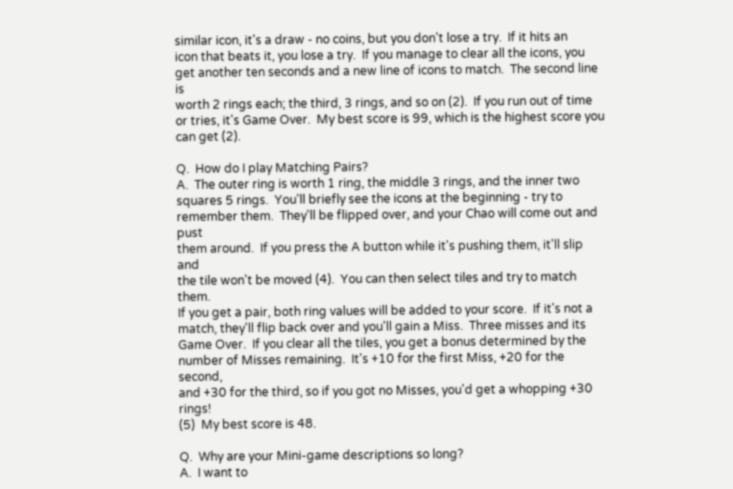similar icon, it's a draw - no coins, but you don't lose a try.  If it hits an
icon that beats it, you lose a try.  If you manage to clear all the icons, you
get another ten seconds and a new line of icons to match.  The second line is
worth 2 rings each; the third, 3 rings, and so on (2).  If you run out of time
or tries, it's Game Over.  My best score is 99, which is the highest score you
can get (2).

Q.  How do I play Matching Pairs?
A.  The outer ring is worth 1 ring, the middle 3 rings, and the inner two
squares 5 rings.  You'll briefly see the icons at the beginning - try to
remember them.  They'll be flipped over, and your Chao will come out and pust
them around.  If you press the A button while it's pushing them, it'll slip and
the tile won't be moved (4).  You can then select tiles and try to match them.
If you get a pair, both ring values will be added to your score.  If it's not a
match, they'll flip back over and you'll gain a Miss.  Three misses and its
Game Over.  If you clear all the tiles, you get a bonus determined by the
number of Misses remaining.  It's +10 for the first Miss, +20 for the second,
and +30 for the third, so if you got no Misses, you'd get a whopping +30 rings!
(5)  My best score is 48.

Q.  Why are your Mini-game descriptions so long?
A.  I want to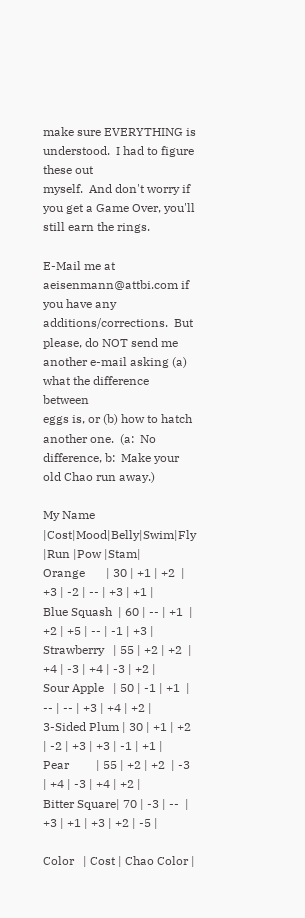make sure EVERYTHING is understood.  I had to figure these out
myself.  And don't worry if you get a Game Over, you'll still earn the rings.

E-Mail me at aeisenmann@attbi.com if you have any additions/corrections.  But
please, do NOT send me another e-mail asking (a) what the difference between
eggs is, or (b) how to hatch another one.  (a:  No difference, b:  Make your
old Chao run away.)

My Name      |Cost|Mood|Belly|Swim|Fly |Run |Pow |Stam|
Orange       | 30 | +1 | +2  | +3 | -2 | -- | +3 | +1 |
Blue Squash  | 60 | -- | +1  | +2 | +5 | -- | -1 | +3 |
Strawberry   | 55 | +2 | +2  | +4 | -3 | +4 | -3 | +2 |
Sour Apple   | 50 | -1 | +1  | -- | -- | +3 | +4 | +2 |
3-Sided Plum | 30 | +1 | +2  | -2 | +3 | +3 | -1 | +1 |
Pear         | 55 | +2 | +2  | -3 | +4 | -3 | +4 | +2 |
Bitter Square| 70 | -3 | --  | +3 | +1 | +3 | +2 | -5 |

Color   | Cost | Chao Color |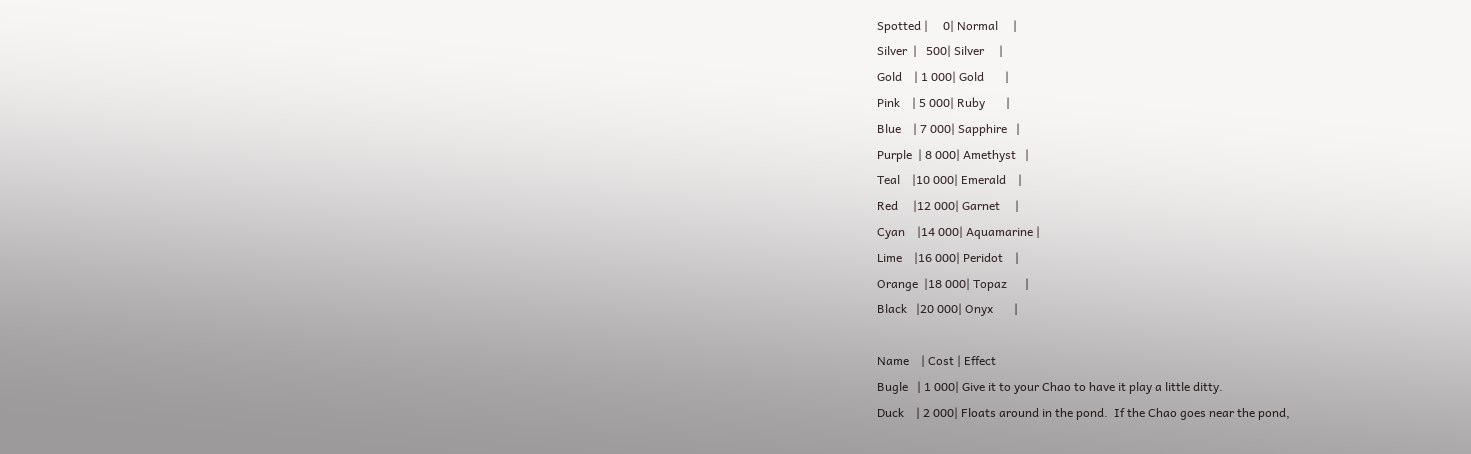Spotted |     0| Normal     |
Silver  |   500| Silver     |
Gold    | 1 000| Gold       |
Pink    | 5 000| Ruby       |
Blue    | 7 000| Sapphire   |
Purple  | 8 000| Amethyst   |
Teal    |10 000| Emerald    |
Red     |12 000| Garnet     |
Cyan    |14 000| Aquamarine |
Lime    |16 000| Peridot    |
Orange  |18 000| Topaz      |
Black   |20 000| Onyx       |

Name    | Cost | Effect
Bugle   | 1 000| Give it to your Chao to have it play a little ditty.
Duck    | 2 000| Floats around in the pond.  If the Chao goes near the pond,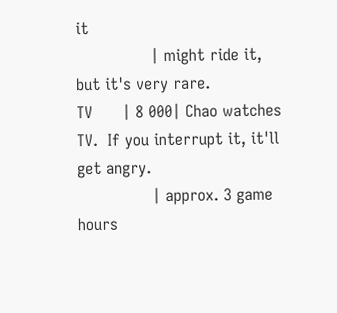it
               | might ride it, but it's very rare.
TV      | 8 000| Chao watches TV.  If you interrupt it, it'll get angry.
               | approx. 3 game hours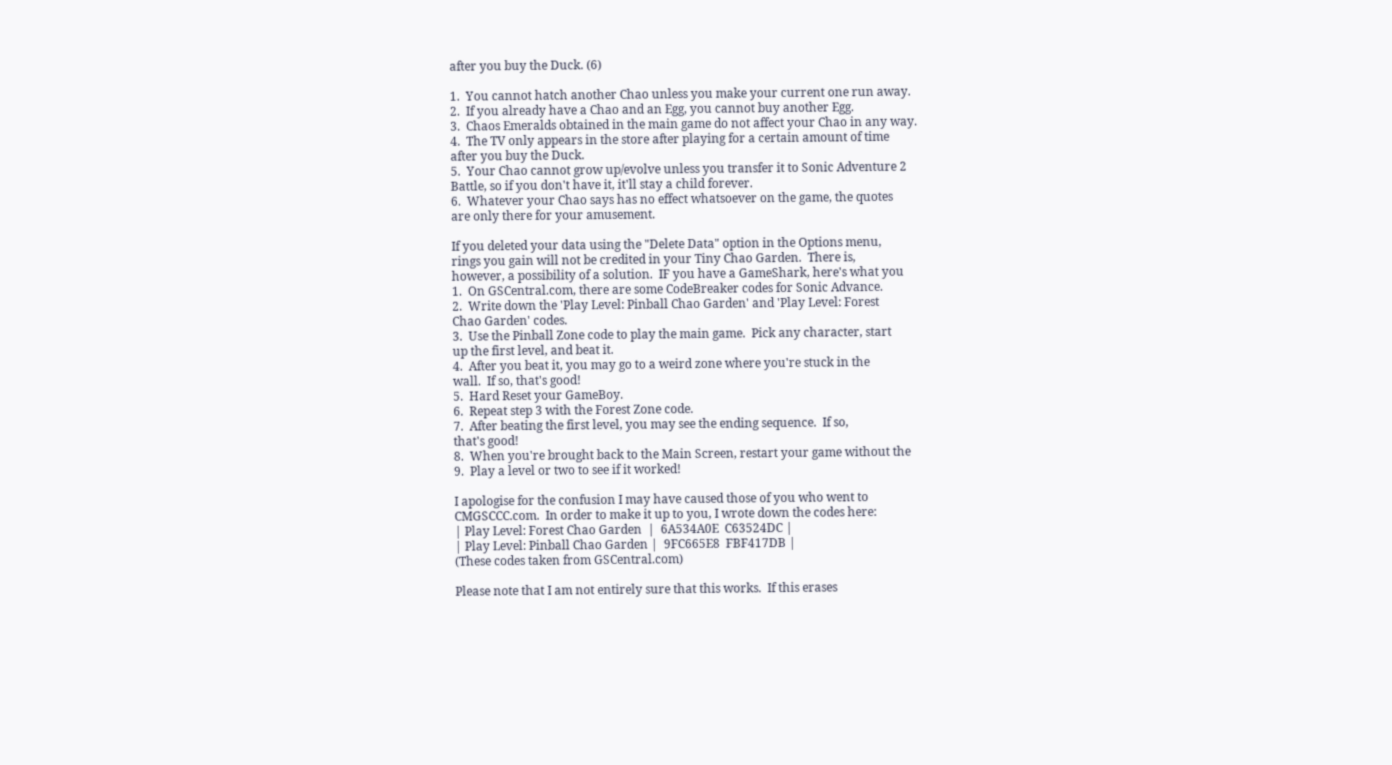after you buy the Duck. (6)

1.  You cannot hatch another Chao unless you make your current one run away.
2.  If you already have a Chao and an Egg, you cannot buy another Egg.
3.  Chaos Emeralds obtained in the main game do not affect your Chao in any way.
4.  The TV only appears in the store after playing for a certain amount of time
after you buy the Duck.
5.  Your Chao cannot grow up/evolve unless you transfer it to Sonic Adventure 2
Battle, so if you don't have it, it'll stay a child forever.
6.  Whatever your Chao says has no effect whatsoever on the game, the quotes
are only there for your amusement.

If you deleted your data using the "Delete Data" option in the Options menu,
rings you gain will not be credited in your Tiny Chao Garden.  There is,
however, a possibility of a solution.  IF you have a GameShark, here's what you
1.  On GSCentral.com, there are some CodeBreaker codes for Sonic Advance.
2.  Write down the 'Play Level: Pinball Chao Garden' and 'Play Level: Forest
Chao Garden' codes.
3.  Use the Pinball Zone code to play the main game.  Pick any character, start
up the first level, and beat it.
4.  After you beat it, you may go to a weird zone where you're stuck in the
wall.  If so, that's good!
5.  Hard Reset your GameBoy.
6.  Repeat step 3 with the Forest Zone code.
7.  After beating the first level, you may see the ending sequence.  If so,
that's good!
8.  When you're brought back to the Main Screen, restart your game without the
9.  Play a level or two to see if it worked!

I apologise for the confusion I may have caused those of you who went to
CMGSCCC.com.  In order to make it up to you, I wrote down the codes here:
| Play Level: Forest Chao Garden  |  6A534A0E  C63524DC |
| Play Level: Pinball Chao Garden |  9FC665E8  FBF417DB |
(These codes taken from GSCentral.com)

Please note that I am not entirely sure that this works.  If this erases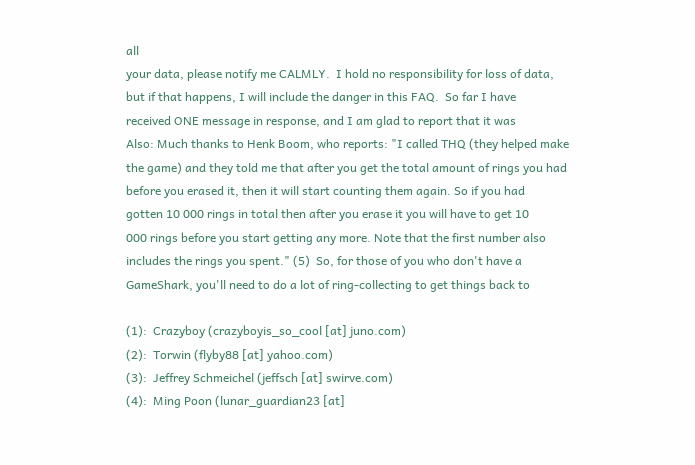all
your data, please notify me CALMLY.  I hold no responsibility for loss of data,
but if that happens, I will include the danger in this FAQ.  So far I have
received ONE message in response, and I am glad to report that it was
Also: Much thanks to Henk Boom, who reports: "I called THQ (they helped make
the game) and they told me that after you get the total amount of rings you had
before you erased it, then it will start counting them again. So if you had
gotten 10 000 rings in total then after you erase it you will have to get 10
000 rings before you start getting any more. Note that the first number also
includes the rings you spent." (5)  So, for those of you who don't have a
GameShark, you'll need to do a lot of ring-collecting to get things back to

(1):  Crazyboy (crazyboyis_so_cool [at] juno.com)
(2):  Torwin (flyby88 [at] yahoo.com)
(3):  Jeffrey Schmeichel (jeffsch [at] swirve.com)
(4):  Ming Poon (lunar_guardian23 [at]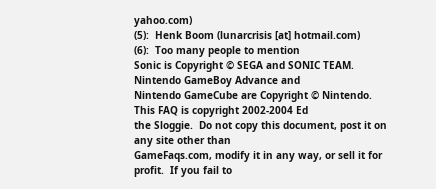yahoo.com)
(5):  Henk Boom (lunarcrisis [at] hotmail.com)
(6):  Too many people to mention
Sonic is Copyright © SEGA and SONIC TEAM.  Nintendo GameBoy Advance and
Nintendo GameCube are Copyright © Nintendo.  This FAQ is copyright 2002-2004 Ed
the Sloggie.  Do not copy this document, post it on any site other than
GameFaqs.com, modify it in any way, or sell it for profit.  If you fail to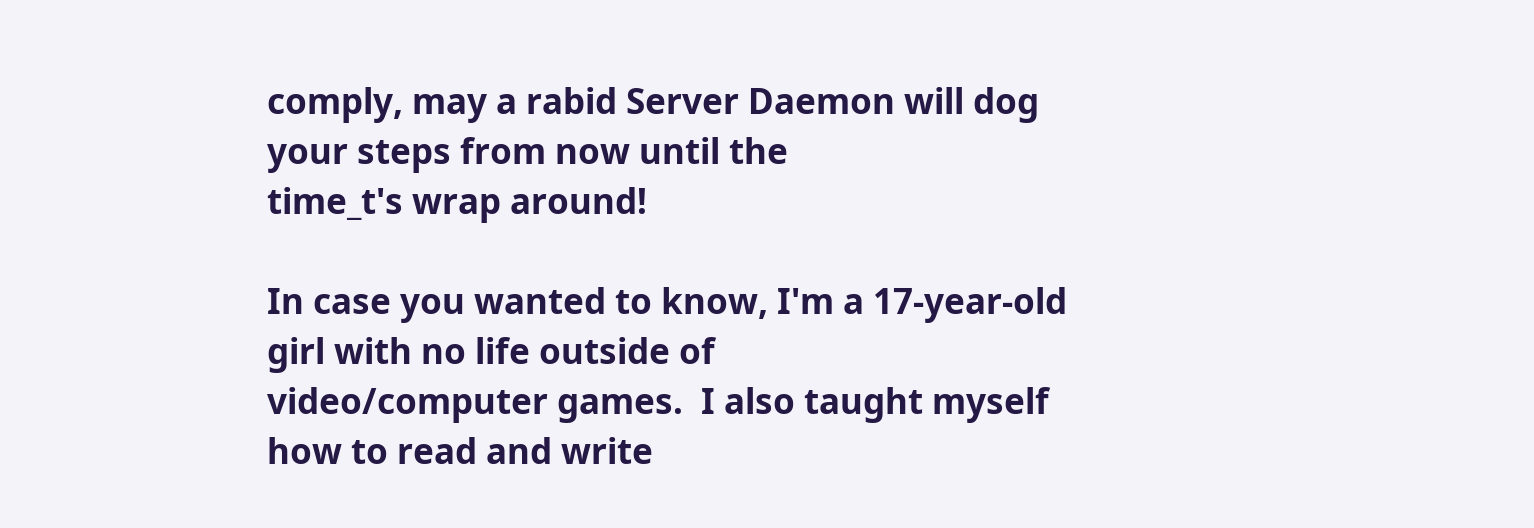comply, may a rabid Server Daemon will dog your steps from now until the
time_t's wrap around!

In case you wanted to know, I'm a 17-year-old girl with no life outside of
video/computer games.  I also taught myself how to read and write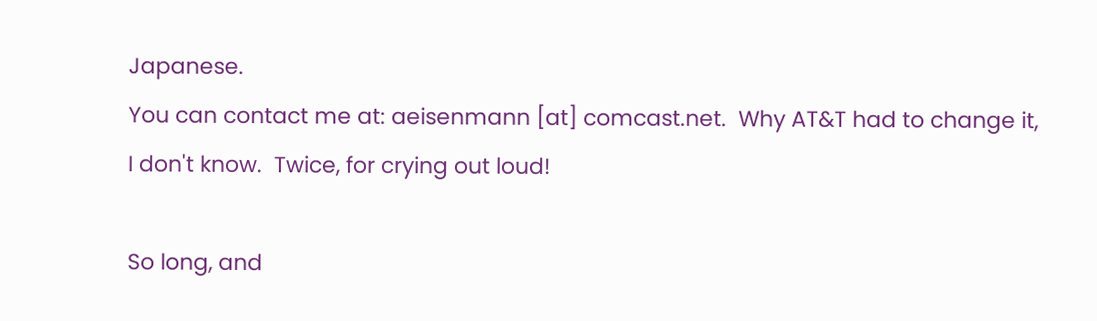Japanese.
You can contact me at: aeisenmann [at] comcast.net.  Why AT&T had to change it,
I don't know.  Twice, for crying out loud!

So long, and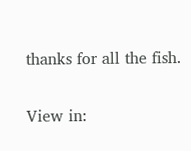thanks for all the fish.

View in: